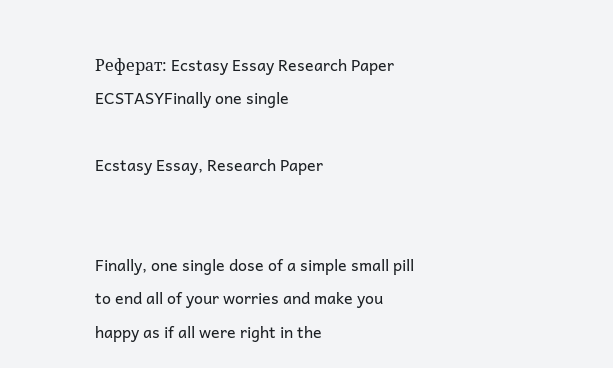Реферат: Ecstasy Essay Research Paper ECSTASYFinally one single

Ecstasy Essay, Research Paper


Finally, one single dose of a simple small pill to end all of your worries and make you happy as if all were right in the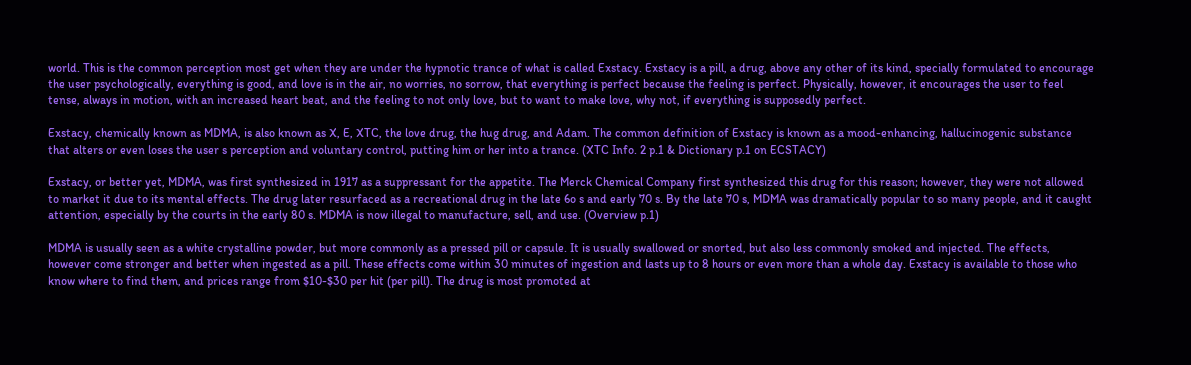world. This is the common perception most get when they are under the hypnotic trance of what is called Exstacy. Exstacy is a pill, a drug, above any other of its kind, specially formulated to encourage the user psychologically, everything is good, and love is in the air, no worries, no sorrow, that everything is perfect because the feeling is perfect. Physically, however, it encourages the user to feel tense, always in motion, with an increased heart beat, and the feeling to not only love, but to want to make love, why not, if everything is supposedly perfect.

Exstacy, chemically known as MDMA, is also known as X, E, XTC, the love drug, the hug drug, and Adam. The common definition of Exstacy is known as a mood-enhancing, hallucinogenic substance that alters or even loses the user s perception and voluntary control, putting him or her into a trance. (XTC Info. 2 p.1 & Dictionary p.1 on ECSTACY)

Exstacy, or better yet, MDMA, was first synthesized in 1917 as a suppressant for the appetite. The Merck Chemical Company first synthesized this drug for this reason; however, they were not allowed to market it due to its mental effects. The drug later resurfaced as a recreational drug in the late 6o s and early 70 s. By the late 70 s, MDMA was dramatically popular to so many people, and it caught attention, especially by the courts in the early 80 s. MDMA is now illegal to manufacture, sell, and use. (Overview p.1)

MDMA is usually seen as a white crystalline powder, but more commonly as a pressed pill or capsule. It is usually swallowed or snorted, but also less commonly smoked and injected. The effects, however come stronger and better when ingested as a pill. These effects come within 30 minutes of ingestion and lasts up to 8 hours or even more than a whole day. Exstacy is available to those who know where to find them, and prices range from $10-$30 per hit (per pill). The drug is most promoted at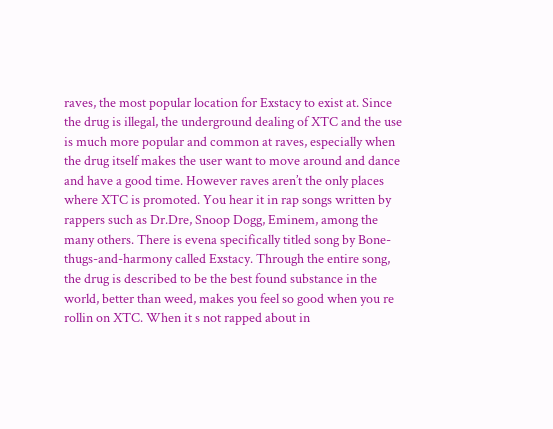raves, the most popular location for Exstacy to exist at. Since the drug is illegal, the underground dealing of XTC and the use is much more popular and common at raves, especially when the drug itself makes the user want to move around and dance and have a good time. However raves aren’t the only places where XTC is promoted. You hear it in rap songs written by rappers such as Dr.Dre, Snoop Dogg, Eminem, among the many others. There is evena specifically titled song by Bone-thugs-and-harmony called Exstacy. Through the entire song, the drug is described to be the best found substance in the world, better than weed, makes you feel so good when you re rollin on XTC. When it s not rapped about in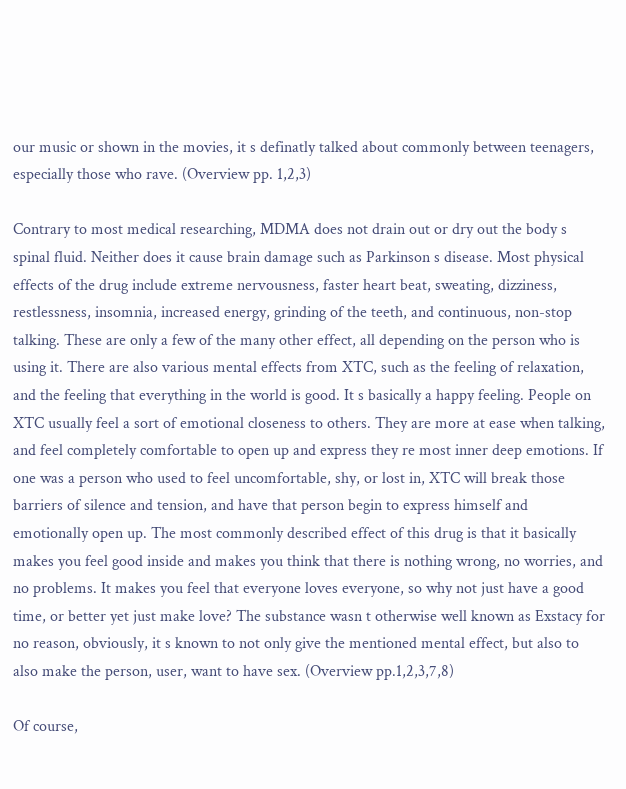our music or shown in the movies, it s definatly talked about commonly between teenagers, especially those who rave. (Overview pp. 1,2,3)

Contrary to most medical researching, MDMA does not drain out or dry out the body s spinal fluid. Neither does it cause brain damage such as Parkinson s disease. Most physical effects of the drug include extreme nervousness, faster heart beat, sweating, dizziness, restlessness, insomnia, increased energy, grinding of the teeth, and continuous, non-stop talking. These are only a few of the many other effect, all depending on the person who is using it. There are also various mental effects from XTC, such as the feeling of relaxation, and the feeling that everything in the world is good. It s basically a happy feeling. People on XTC usually feel a sort of emotional closeness to others. They are more at ease when talking, and feel completely comfortable to open up and express they re most inner deep emotions. If one was a person who used to feel uncomfortable, shy, or lost in, XTC will break those barriers of silence and tension, and have that person begin to express himself and emotionally open up. The most commonly described effect of this drug is that it basically makes you feel good inside and makes you think that there is nothing wrong, no worries, and no problems. It makes you feel that everyone loves everyone, so why not just have a good time, or better yet just make love? The substance wasn t otherwise well known as Exstacy for no reason, obviously, it s known to not only give the mentioned mental effect, but also to also make the person, user, want to have sex. (Overview pp.1,2,3,7,8)

Of course,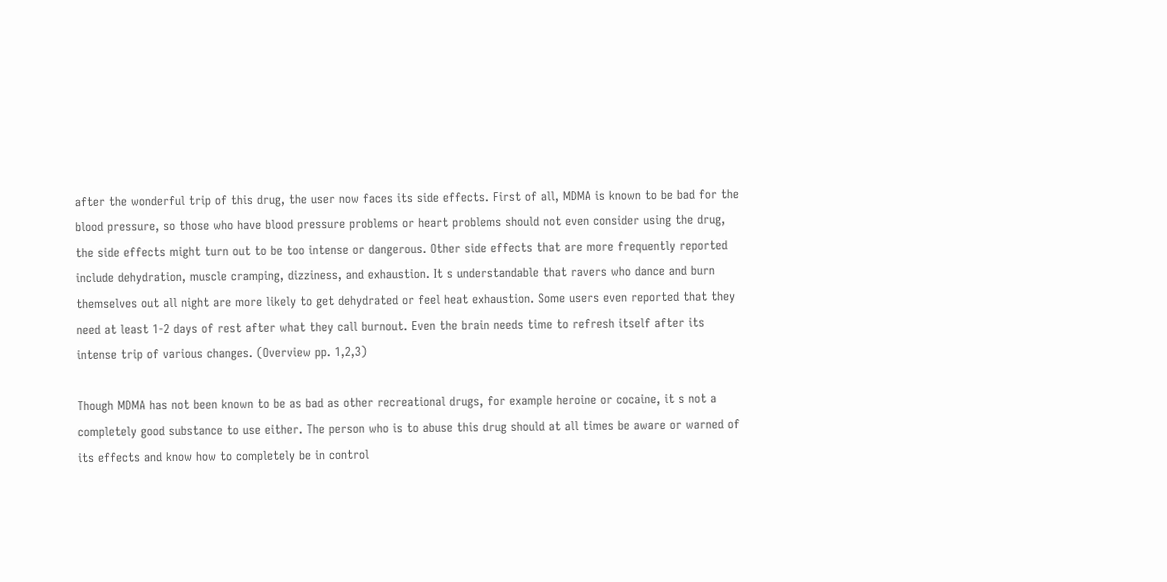after the wonderful trip of this drug, the user now faces its side effects. First of all, MDMA is known to be bad for the blood pressure, so those who have blood pressure problems or heart problems should not even consider using the drug, the side effects might turn out to be too intense or dangerous. Other side effects that are more frequently reported include dehydration, muscle cramping, dizziness, and exhaustion. It s understandable that ravers who dance and burn themselves out all night are more likely to get dehydrated or feel heat exhaustion. Some users even reported that they need at least 1-2 days of rest after what they call burnout. Even the brain needs time to refresh itself after its intense trip of various changes. (Overview pp. 1,2,3)

Though MDMA has not been known to be as bad as other recreational drugs, for example heroine or cocaine, it s not a completely good substance to use either. The person who is to abuse this drug should at all times be aware or warned of its effects and know how to completely be in control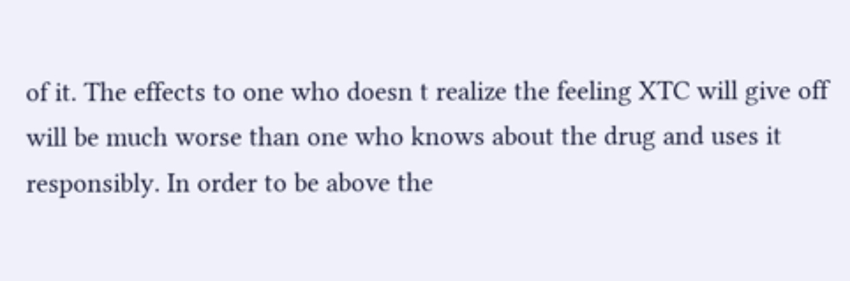of it. The effects to one who doesn t realize the feeling XTC will give off will be much worse than one who knows about the drug and uses it responsibly. In order to be above the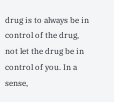drug is to always be in control of the drug, not let the drug be in control of you. In a sense,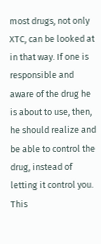most drugs, not only XTC, can be looked at in that way. If one is responsible and aware of the drug he is about to use, then, he should realize and be able to control the drug, instead of letting it control you. This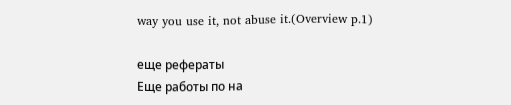way you use it, not abuse it.(Overview p.1)

еще рефераты
Еще работы по на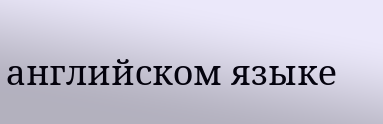английском языке